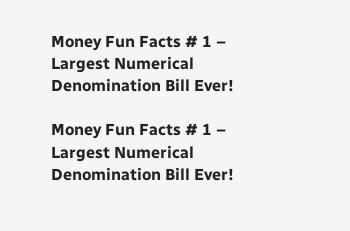Money Fun Facts # 1 – Largest Numerical Denomination Bill Ever!

Money Fun Facts # 1 – Largest Numerical Denomination Bill Ever!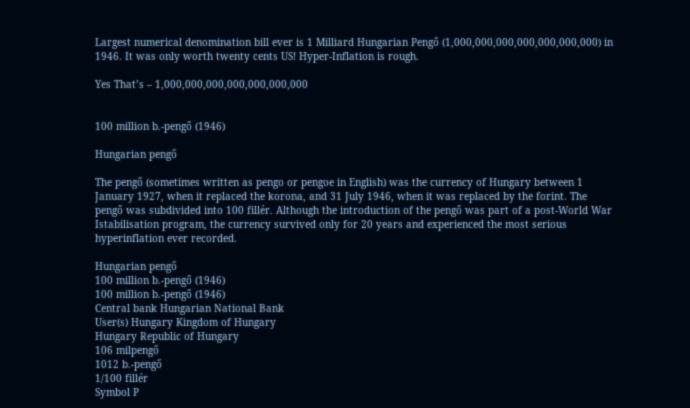Largest numerical denomination bill ever is 1 Milliard Hungarian Pengő (1,000,000,000,000,000,000,000) in 1946. It was only worth twenty cents US! Hyper-Inflation is rough.

Yes That’s – 1,000,000,000,000,000,000,000


100 million b.‑pengő (1946)

Hungarian pengő

The pengő (sometimes written as pengo or pengoe in English) was the currency of Hungary between 1 January 1927, when it replaced the korona, and 31 July 1946, when it was replaced by the forint. The pengő was subdivided into 100 fillér. Although the introduction of the pengő was part of a post-World War Istabilisation program, the currency survived only for 20 years and experienced the most serious hyperinflation ever recorded.

Hungarian pengő
100 million b.‑pengő (1946)
100 million b.‑pengő (1946)
Central bank Hungarian National Bank
User(s) Hungary Kingdom of Hungary
Hungary Republic of Hungary
106 milpengő
1012 b.-pengő
1/100 fillér
Symbol P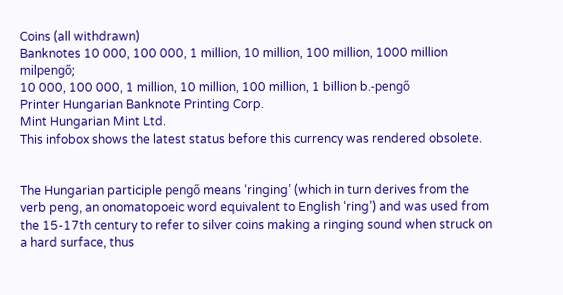Coins (all withdrawn)
Banknotes 10 000, 100 000, 1 million, 10 million, 100 million, 1000 million milpengő;
10 000, 100 000, 1 million, 10 million, 100 million, 1 billion b.‑pengő
Printer Hungarian Banknote Printing Corp.
Mint Hungarian Mint Ltd.
This infobox shows the latest status before this currency was rendered obsolete.


The Hungarian participle pengő means ‘ringing’ (which in turn derives from the verb peng, an onomatopoeic word equivalent to English ‘ring’) and was used from the 15-17th century to refer to silver coins making a ringing sound when struck on a hard surface, thus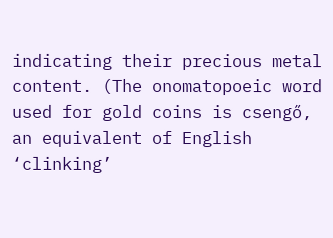indicating their precious metal content. (The onomatopoeic word used for gold coins is csengő, an equivalent of English ‘clinking’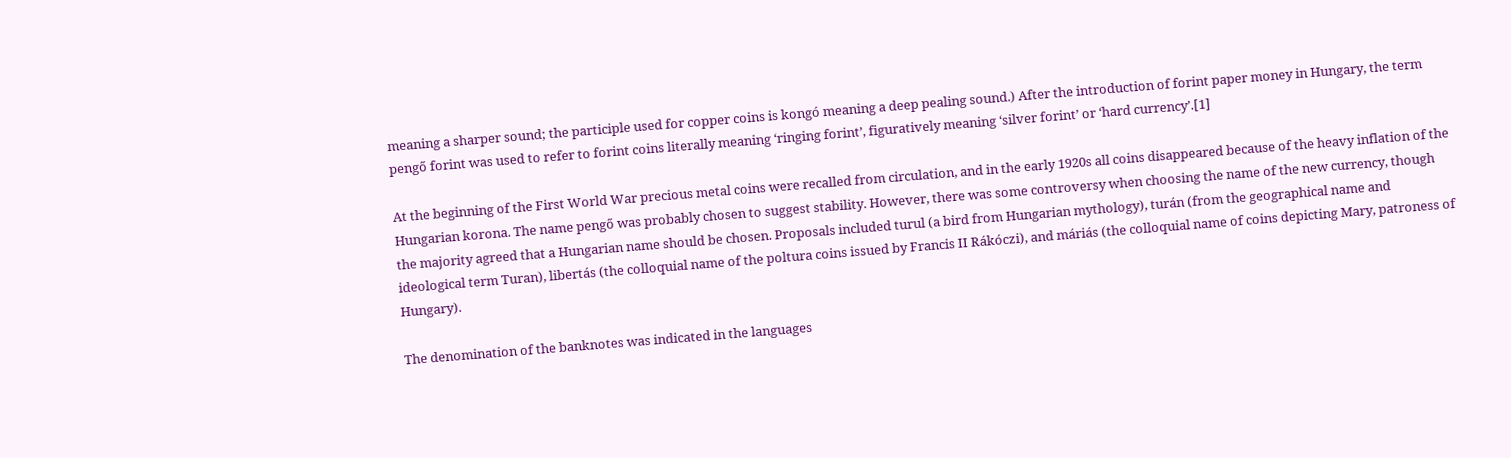meaning a sharper sound; the participle used for copper coins is kongó meaning a deep pealing sound.) After the introduction of forint paper money in Hungary, the term pengő forint was used to refer to forint coins literally meaning ‘ringing forint’, figuratively meaning ‘silver forint’ or ‘hard currency’.[1]

At the beginning of the First World War precious metal coins were recalled from circulation, and in the early 1920s all coins disappeared because of the heavy inflation of the Hungarian korona. The name pengő was probably chosen to suggest stability. However, there was some controversy when choosing the name of the new currency, though the majority agreed that a Hungarian name should be chosen. Proposals included turul (a bird from Hungarian mythology), turán (from the geographical name and ideological term Turan), libertás (the colloquial name of the poltura coins issued by Francis II Rákóczi), and máriás (the colloquial name of coins depicting Mary, patroness of Hungary).

The denomination of the banknotes was indicated in the languages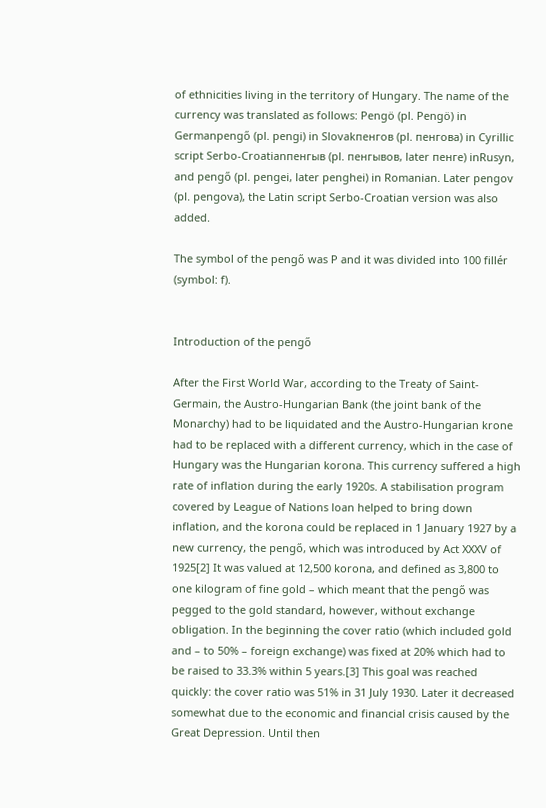of ethnicities living in the territory of Hungary. The name of the currency was translated as follows: Pengö (pl. Pengö) in Germanpengő (pl. pengi) in Slovakпенгов (pl. пенгова) in Cyrillic script Serbo-Croatianпенгыв (pl. пенгывов, later пенге) inRusyn, and pengő (pl. pengei, later penghei) in Romanian. Later pengov (pl. pengova), the Latin script Serbo-Croatian version was also added.

The symbol of the pengő was P and it was divided into 100 fillér (symbol: f).


Introduction of the pengő

After the First World War, according to the Treaty of Saint-Germain, the Austro-Hungarian Bank (the joint bank of the Monarchy) had to be liquidated and the Austro-Hungarian krone had to be replaced with a different currency, which in the case of Hungary was the Hungarian korona. This currency suffered a high rate of inflation during the early 1920s. A stabilisation program covered by League of Nations loan helped to bring down inflation, and the korona could be replaced in 1 January 1927 by a new currency, the pengő, which was introduced by Act XXXV of 1925[2] It was valued at 12,500 korona, and defined as 3,800 to one kilogram of fine gold – which meant that the pengő was pegged to the gold standard, however, without exchange obligation. In the beginning the cover ratio (which included gold and – to 50% – foreign exchange) was fixed at 20% which had to be raised to 33.3% within 5 years.[3] This goal was reached quickly: the cover ratio was 51% in 31 July 1930. Later it decreased somewhat due to the economic and financial crisis caused by the Great Depression. Until then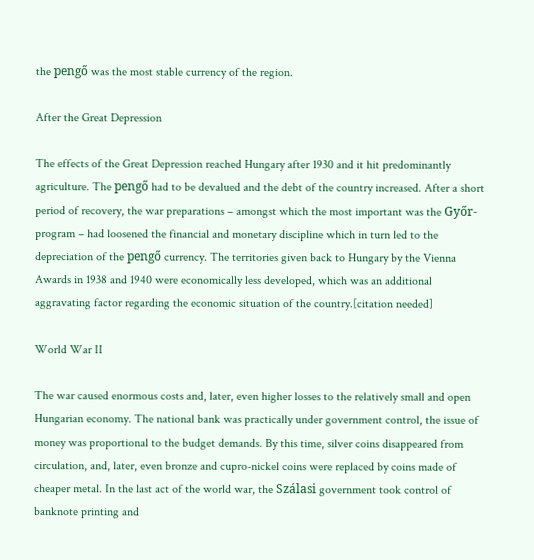the pengő was the most stable currency of the region.

After the Great Depression

The effects of the Great Depression reached Hungary after 1930 and it hit predominantly agriculture. The pengő had to be devalued and the debt of the country increased. After a short period of recovery, the war preparations – amongst which the most important was the Győr-program – had loosened the financial and monetary discipline which in turn led to the depreciation of the pengő currency. The territories given back to Hungary by the Vienna Awards in 1938 and 1940 were economically less developed, which was an additional aggravating factor regarding the economic situation of the country.[citation needed]

World War II

The war caused enormous costs and, later, even higher losses to the relatively small and open Hungarian economy. The national bank was practically under government control, the issue of money was proportional to the budget demands. By this time, silver coins disappeared from circulation, and, later, even bronze and cupro-nickel coins were replaced by coins made of cheaper metal. In the last act of the world war, the Szálasi government took control of banknote printing and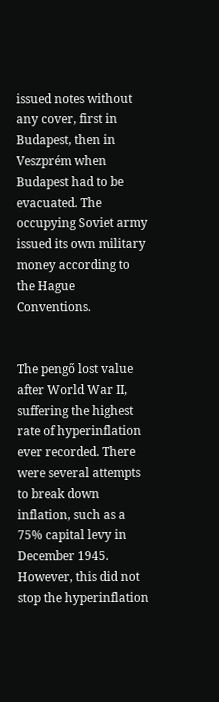issued notes without any cover, first in Budapest, then in Veszprém when Budapest had to be evacuated. The occupying Soviet army issued its own military money according to the Hague Conventions.


The pengő lost value after World War II, suffering the highest rate of hyperinflation ever recorded. There were several attempts to break down inflation, such as a 75% capital levy in December 1945. However, this did not stop the hyperinflation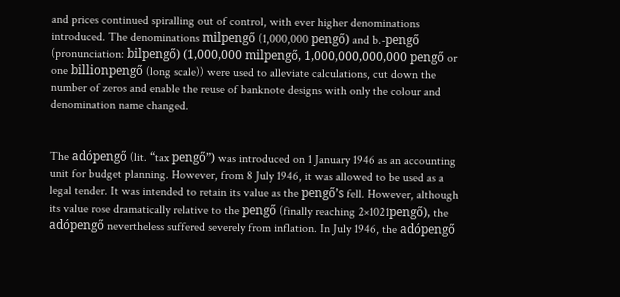and prices continued spiralling out of control, with ever higher denominations introduced. The denominations milpengő (1,000,000 pengő) and b.-pengő (pronunciation: bilpengő) (1,000,000 milpengő, 1,000,000,000,000 pengő or one billionpengő (long scale)) were used to alleviate calculations, cut down the number of zeros and enable the reuse of banknote designs with only the colour and denomination name changed.


The adópengő (lit. “tax pengő”) was introduced on 1 January 1946 as an accounting unit for budget planning. However, from 8 July 1946, it was allowed to be used as a legal tender. It was intended to retain its value as the pengő’s fell. However, although its value rose dramatically relative to the pengő (finally reaching 2×1021pengő), the adópengő nevertheless suffered severely from inflation. In July 1946, the adópengő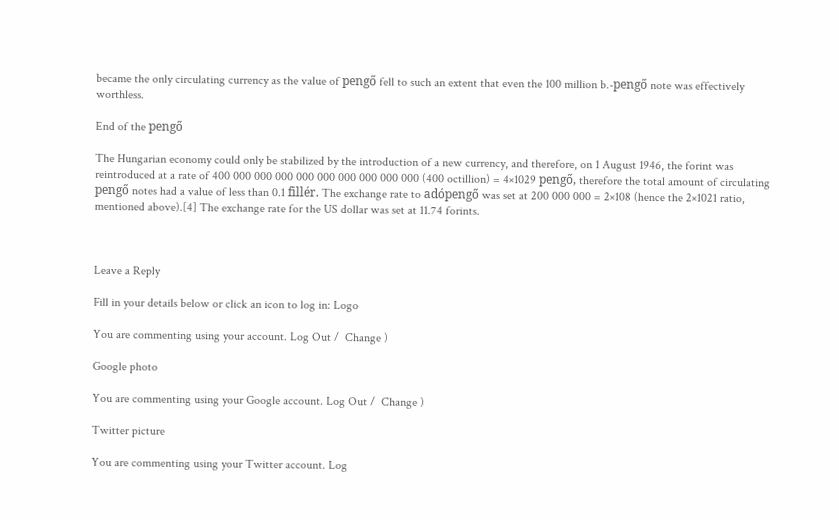became the only circulating currency as the value of pengő fell to such an extent that even the 100 million b.-pengő note was effectively worthless.

End of the pengő

The Hungarian economy could only be stabilized by the introduction of a new currency, and therefore, on 1 August 1946, the forint was reintroduced at a rate of 400 000 000 000 000 000 000 000 000 000 (400 octillion) = 4×1029 pengő, therefore the total amount of circulating pengő notes had a value of less than 0.1 fillér. The exchange rate to adópengő was set at 200 000 000 = 2×108 (hence the 2×1021 ratio, mentioned above).[4] The exchange rate for the US dollar was set at 11.74 forints.



Leave a Reply

Fill in your details below or click an icon to log in: Logo

You are commenting using your account. Log Out /  Change )

Google photo

You are commenting using your Google account. Log Out /  Change )

Twitter picture

You are commenting using your Twitter account. Log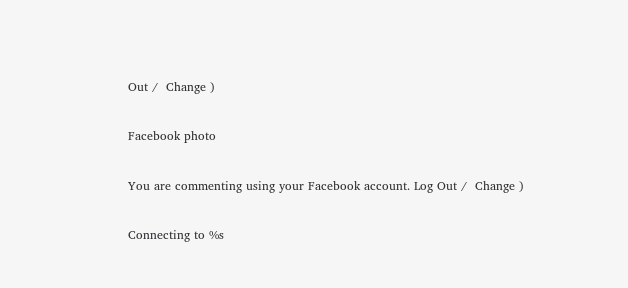Out /  Change )

Facebook photo

You are commenting using your Facebook account. Log Out /  Change )

Connecting to %s